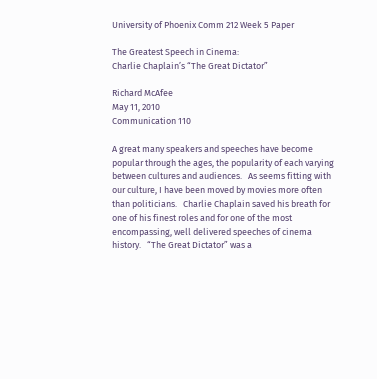University of Phoenix Comm 212 Week 5 Paper

The Greatest Speech in Cinema:
Charlie Chaplain’s “The Great Dictator”

Richard McAfee
May 11, 2010
Communication 110

A great many speakers and speeches have become popular through the ages, the popularity of each varying between cultures and audiences.   As seems fitting with our culture, I have been moved by movies more often than politicians.   Charlie Chaplain saved his breath for one of his finest roles and for one of the most encompassing, well delivered speeches of cinema history.   “The Great Dictator” was a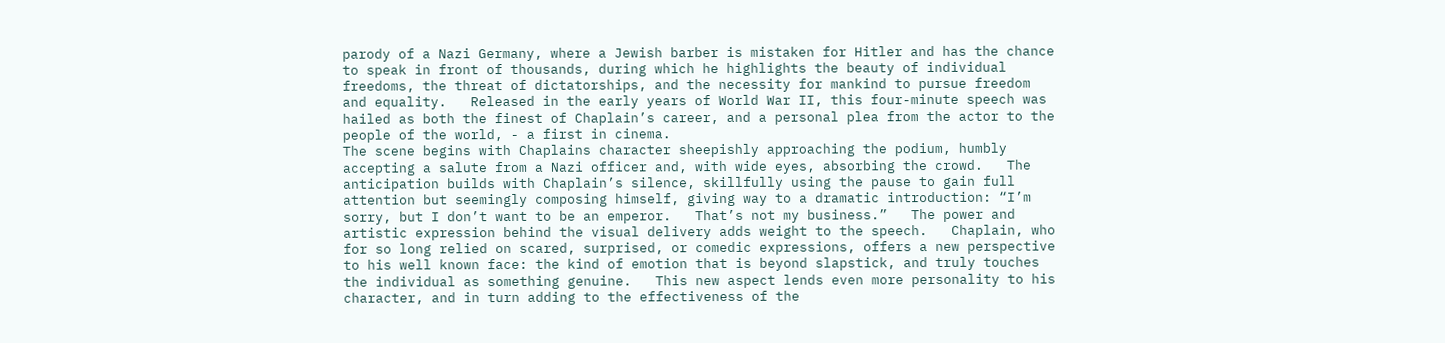parody of a Nazi Germany, where a Jewish barber is mistaken for Hitler and has the chance to speak in front of thousands, during which he highlights the beauty of individual freedoms, the threat of dictatorships, and the necessity for mankind to pursue freedom and equality.   Released in the early years of World War II, this four-minute speech was hailed as both the finest of Chaplain’s career, and a personal plea from the actor to the people of the world, - a first in cinema.
The scene begins with Chaplains character sheepishly approaching the podium, humbly accepting a salute from a Nazi officer and, with wide eyes, absorbing the crowd.   The anticipation builds with Chaplain’s silence, skillfully using the pause to gain full attention but seemingly composing himself, giving way to a dramatic introduction: “I’m sorry, but I don’t want to be an emperor.   That’s not my business.”   The power and artistic expression behind the visual delivery adds weight to the speech.   Chaplain, who for so long relied on scared, surprised, or comedic expressions, offers a new perspective to his well known face: the kind of emotion that is beyond slapstick, and truly touches the individual as something genuine.   This new aspect lends even more personality to his character, and in turn adding to the effectiveness of the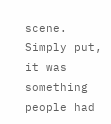scene.   Simply put, it was something people had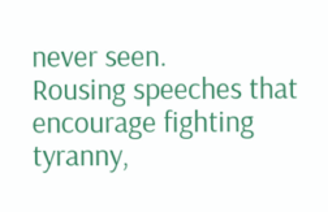never seen.
Rousing speeches that encourage fighting tyranny,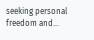seeking personal freedom and...